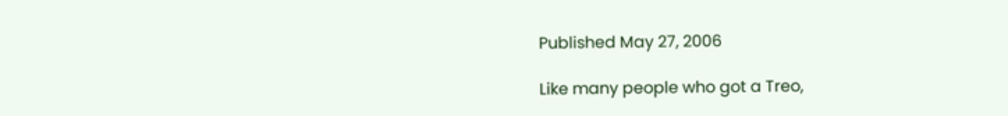Published May 27, 2006

Like many people who got a Treo,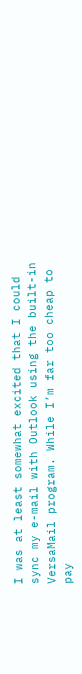I was at least somewhat excited that I could sync my e-mail with Outlook using the built-in VersaMail program. While I’m far too cheap to pay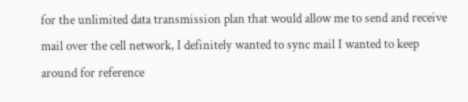for the unlimited data transmission plan that would allow me to send and receive mail over the cell network, I definitely wanted to sync mail I wanted to keep around for reference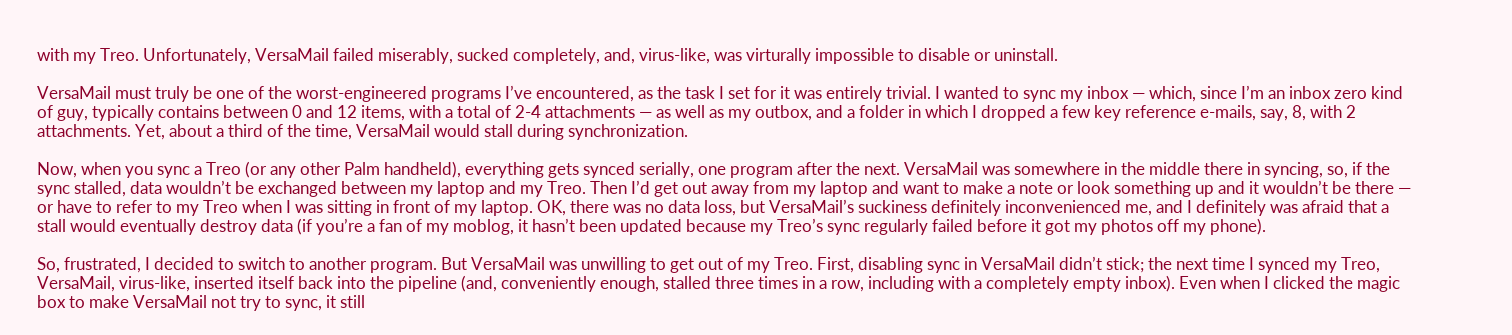with my Treo. Unfortunately, VersaMail failed miserably, sucked completely, and, virus-like, was virturally impossible to disable or uninstall.

VersaMail must truly be one of the worst-engineered programs I’ve encountered, as the task I set for it was entirely trivial. I wanted to sync my inbox — which, since I’m an inbox zero kind of guy, typically contains between 0 and 12 items, with a total of 2-4 attachments — as well as my outbox, and a folder in which I dropped a few key reference e-mails, say, 8, with 2 attachments. Yet, about a third of the time, VersaMail would stall during synchronization.

Now, when you sync a Treo (or any other Palm handheld), everything gets synced serially, one program after the next. VersaMail was somewhere in the middle there in syncing, so, if the sync stalled, data wouldn’t be exchanged between my laptop and my Treo. Then I’d get out away from my laptop and want to make a note or look something up and it wouldn’t be there — or have to refer to my Treo when I was sitting in front of my laptop. OK, there was no data loss, but VersaMail’s suckiness definitely inconvenienced me, and I definitely was afraid that a stall would eventually destroy data (if you’re a fan of my moblog, it hasn’t been updated because my Treo’s sync regularly failed before it got my photos off my phone).

So, frustrated, I decided to switch to another program. But VersaMail was unwilling to get out of my Treo. First, disabling sync in VersaMail didn’t stick; the next time I synced my Treo, VersaMail, virus-like, inserted itself back into the pipeline (and, conveniently enough, stalled three times in a row, including with a completely empty inbox). Even when I clicked the magic box to make VersaMail not try to sync, it still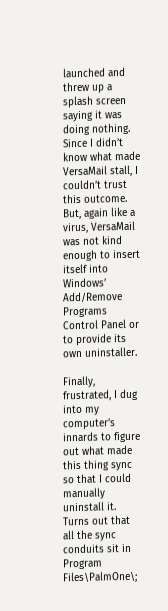launched and threw up a splash screen saying it was doing nothing. Since I didn’t know what made VersaMail stall, I couldn’t trust this outcome. But, again like a virus, VersaMail was not kind enough to insert itself into Windows’ Add/Remove Programs Control Panel or to provide its own uninstaller.

Finally, frustrated, I dug into my computer’s innards to figure out what made this thing sync so that I could manually uninstall it. Turns out that all the sync conduits sit in Program Files\PalmOne\;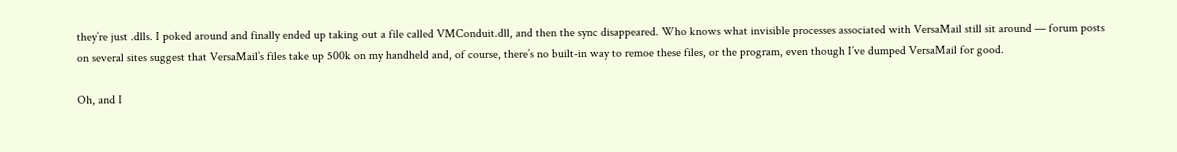they’re just .dlls. I poked around and finally ended up taking out a file called VMConduit.dll, and then the sync disappeared. Who knows what invisible processes associated with VersaMail still sit around — forum posts on several sites suggest that VersaMail’s files take up 500k on my handheld and, of course, there’s no built-in way to remoe these files, or the program, even though I’ve dumped VersaMail for good.

Oh, and I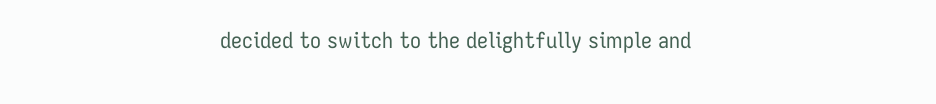decided to switch to the delightfully simple and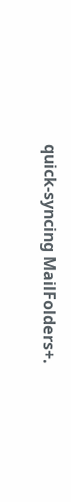quick-syncing MailFolders+.